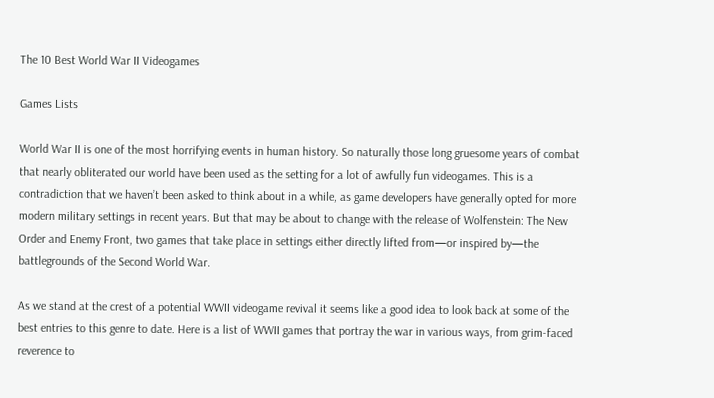The 10 Best World War II Videogames

Games Lists

World War II is one of the most horrifying events in human history. So naturally those long gruesome years of combat that nearly obliterated our world have been used as the setting for a lot of awfully fun videogames. This is a contradiction that we haven’t been asked to think about in a while, as game developers have generally opted for more modern military settings in recent years. But that may be about to change with the release of Wolfenstein: The New Order and Enemy Front, two games that take place in settings either directly lifted from—or inspired by—the battlegrounds of the Second World War.

As we stand at the crest of a potential WWII videogame revival it seems like a good idea to look back at some of the best entries to this genre to date. Here is a list of WWII games that portray the war in various ways, from grim-faced reverence to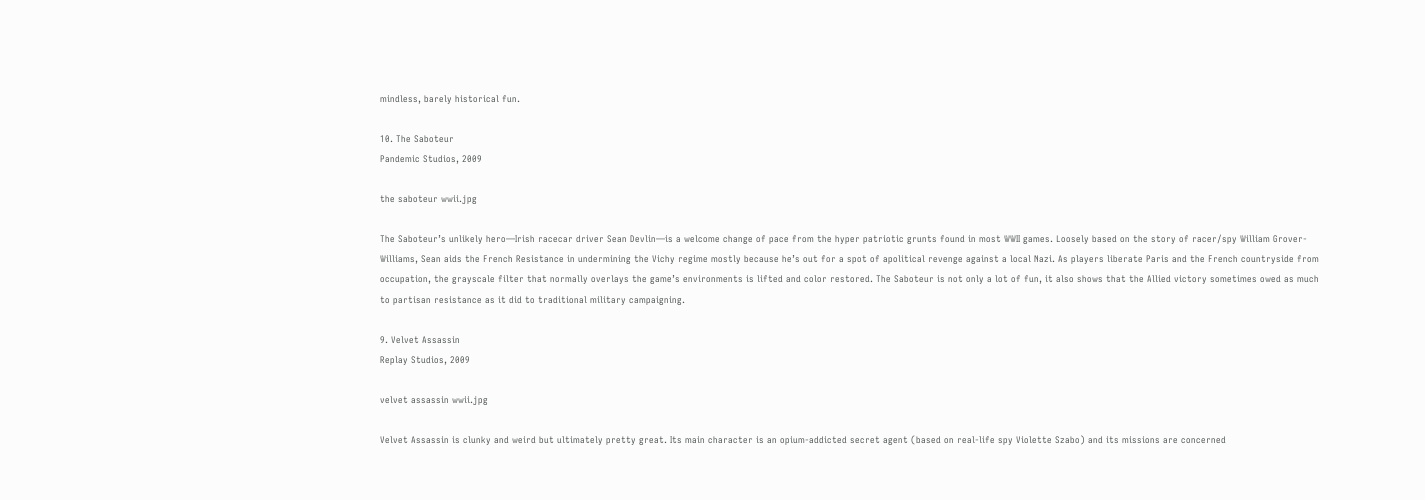mindless, barely historical fun.

10. The Saboteur
Pandemic Studios, 2009

the saboteur wwii.jpg

The Saboteur’s unlikely hero—Irish racecar driver Sean Devlin—is a welcome change of pace from the hyper patriotic grunts found in most WWII games. Loosely based on the story of racer/spy William Grover-Williams, Sean aids the French Resistance in undermining the Vichy regime mostly because he’s out for a spot of apolitical revenge against a local Nazi. As players liberate Paris and the French countryside from occupation, the grayscale filter that normally overlays the game’s environments is lifted and color restored. The Saboteur is not only a lot of fun, it also shows that the Allied victory sometimes owed as much to partisan resistance as it did to traditional military campaigning.

9. Velvet Assassin
Replay Studios, 2009

velvet assassin wwii.jpg

Velvet Assassin is clunky and weird but ultimately pretty great. Its main character is an opium-addicted secret agent (based on real-life spy Violette Szabo) and its missions are concerned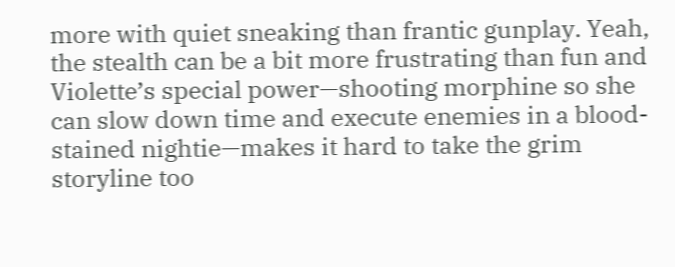more with quiet sneaking than frantic gunplay. Yeah, the stealth can be a bit more frustrating than fun and Violette’s special power—shooting morphine so she can slow down time and execute enemies in a blood-stained nightie—makes it hard to take the grim storyline too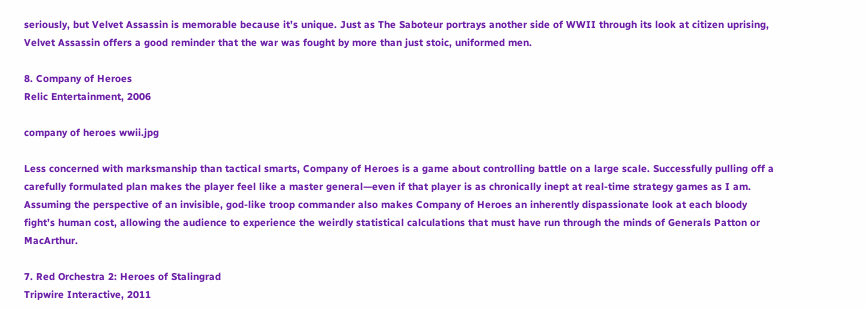seriously, but Velvet Assassin is memorable because it’s unique. Just as The Saboteur portrays another side of WWII through its look at citizen uprising, Velvet Assassin offers a good reminder that the war was fought by more than just stoic, uniformed men.

8. Company of Heroes
Relic Entertainment, 2006

company of heroes wwii.jpg

Less concerned with marksmanship than tactical smarts, Company of Heroes is a game about controlling battle on a large scale. Successfully pulling off a carefully formulated plan makes the player feel like a master general—even if that player is as chronically inept at real-time strategy games as I am. Assuming the perspective of an invisible, god-like troop commander also makes Company of Heroes an inherently dispassionate look at each bloody fight’s human cost, allowing the audience to experience the weirdly statistical calculations that must have run through the minds of Generals Patton or MacArthur.

7. Red Orchestra 2: Heroes of Stalingrad
Tripwire Interactive, 2011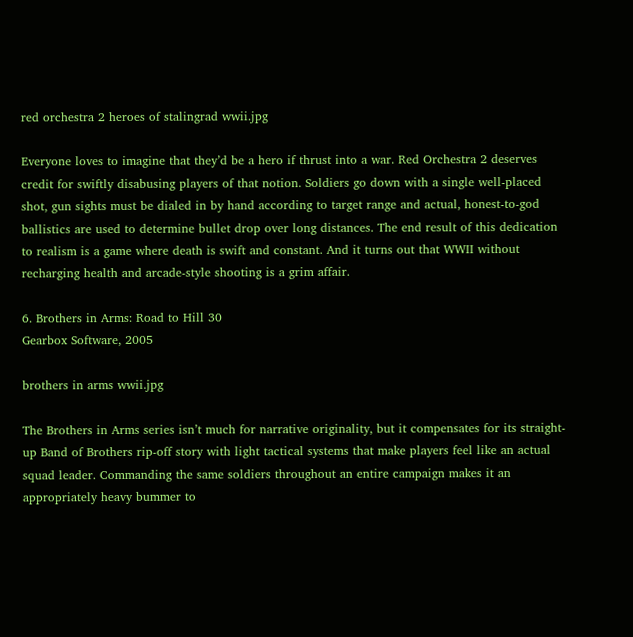red orchestra 2 heroes of stalingrad wwii.jpg

Everyone loves to imagine that they’d be a hero if thrust into a war. Red Orchestra 2 deserves credit for swiftly disabusing players of that notion. Soldiers go down with a single well-placed shot, gun sights must be dialed in by hand according to target range and actual, honest-to-god ballistics are used to determine bullet drop over long distances. The end result of this dedication to realism is a game where death is swift and constant. And it turns out that WWII without recharging health and arcade-style shooting is a grim affair.

6. Brothers in Arms: Road to Hill 30
Gearbox Software, 2005

brothers in arms wwii.jpg

The Brothers in Arms series isn’t much for narrative originality, but it compensates for its straight-up Band of Brothers rip-off story with light tactical systems that make players feel like an actual squad leader. Commanding the same soldiers throughout an entire campaign makes it an appropriately heavy bummer to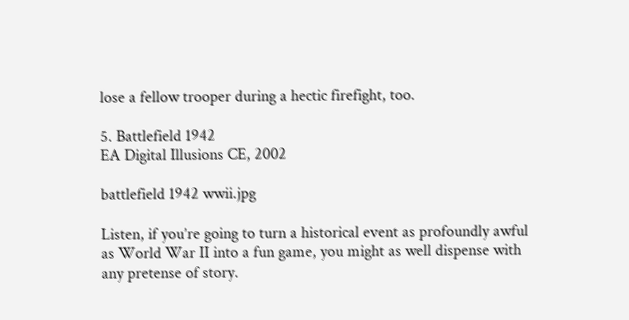lose a fellow trooper during a hectic firefight, too.

5. Battlefield 1942
EA Digital Illusions CE, 2002

battlefield 1942 wwii.jpg

Listen, if you’re going to turn a historical event as profoundly awful as World War II into a fun game, you might as well dispense with any pretense of story.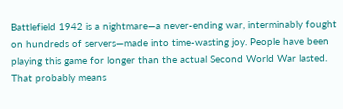Battlefield 1942 is a nightmare—a never-ending war, interminably fought on hundreds of servers—made into time-wasting joy. People have been playing this game for longer than the actual Second World War lasted. That probably means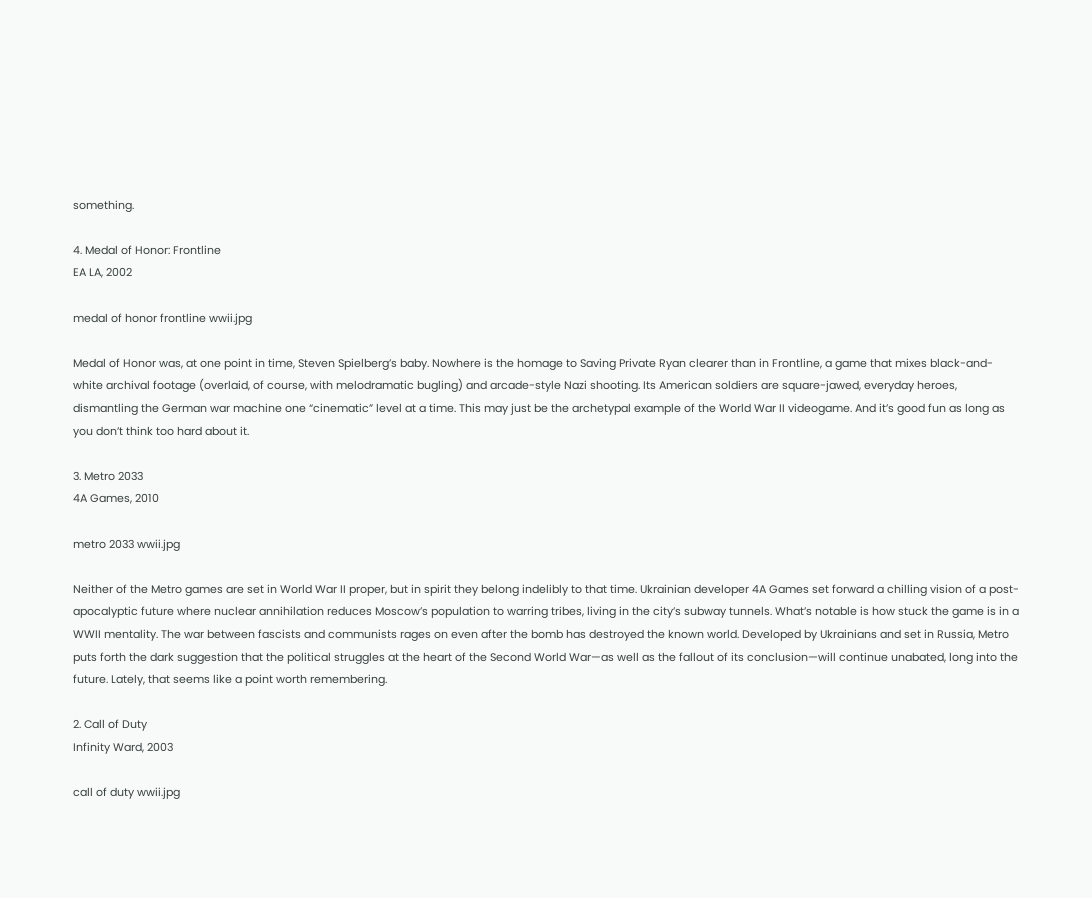something.

4. Medal of Honor: Frontline
EA LA, 2002

medal of honor frontline wwii.jpg

Medal of Honor was, at one point in time, Steven Spielberg’s baby. Nowhere is the homage to Saving Private Ryan clearer than in Frontline, a game that mixes black-and-white archival footage (overlaid, of course, with melodramatic bugling) and arcade-style Nazi shooting. Its American soldiers are square-jawed, everyday heroes, dismantling the German war machine one “cinematic” level at a time. This may just be the archetypal example of the World War II videogame. And it’s good fun as long as you don’t think too hard about it.

3. Metro 2033
4A Games, 2010

metro 2033 wwii.jpg

Neither of the Metro games are set in World War II proper, but in spirit they belong indelibly to that time. Ukrainian developer 4A Games set forward a chilling vision of a post-apocalyptic future where nuclear annihilation reduces Moscow’s population to warring tribes, living in the city’s subway tunnels. What’s notable is how stuck the game is in a WWII mentality. The war between fascists and communists rages on even after the bomb has destroyed the known world. Developed by Ukrainians and set in Russia, Metro puts forth the dark suggestion that the political struggles at the heart of the Second World War—as well as the fallout of its conclusion—will continue unabated, long into the future. Lately, that seems like a point worth remembering.

2. Call of Duty
Infinity Ward, 2003

call of duty wwii.jpg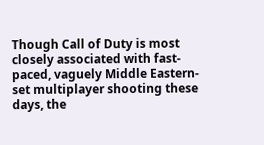Though Call of Duty is most closely associated with fast-paced, vaguely Middle Eastern-set multiplayer shooting these days, the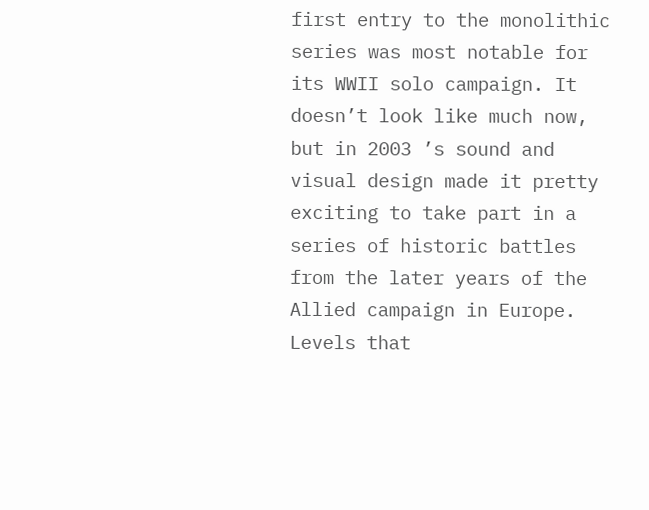first entry to the monolithic series was most notable for its WWII solo campaign. It doesn’t look like much now, but in 2003 ’s sound and visual design made it pretty exciting to take part in a series of historic battles from the later years of the Allied campaign in Europe. Levels that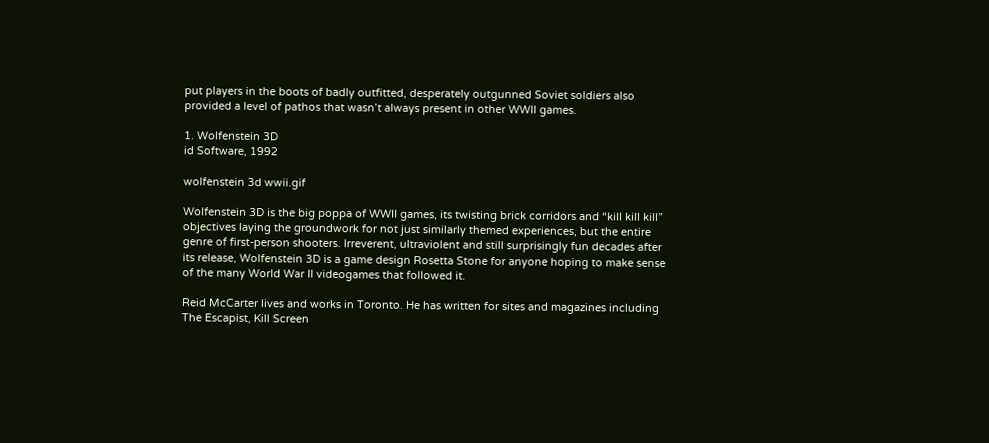put players in the boots of badly outfitted, desperately outgunned Soviet soldiers also provided a level of pathos that wasn’t always present in other WWII games.

1. Wolfenstein 3D
id Software, 1992

wolfenstein 3d wwii.gif

Wolfenstein 3D is the big poppa of WWII games, its twisting brick corridors and “kill kill kill” objectives laying the groundwork for not just similarly themed experiences, but the entire genre of first-person shooters. Irreverent, ultraviolent and still surprisingly fun decades after its release, Wolfenstein 3D is a game design Rosetta Stone for anyone hoping to make sense of the many World War II videogames that followed it.

Reid McCarter lives and works in Toronto. He has written for sites and magazines including The Escapist, Kill Screen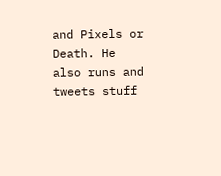and Pixels or Death. He also runs and tweets stuff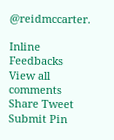@reidmccarter.

Inline Feedbacks
View all comments
Share Tweet Submit Pin